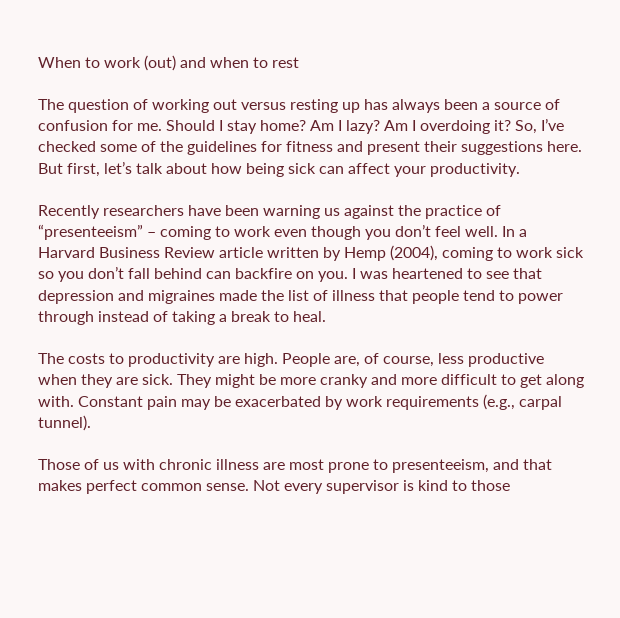When to work (out) and when to rest

The question of working out versus resting up has always been a source of confusion for me. Should I stay home? Am I lazy? Am I overdoing it? So, I’ve checked some of the guidelines for fitness and present their suggestions here. But first, let’s talk about how being sick can affect your productivity.

Recently researchers have been warning us against the practice of “presenteeism” – coming to work even though you don’t feel well. In a Harvard Business Review article written by Hemp (2004), coming to work sick so you don’t fall behind can backfire on you. I was heartened to see that depression and migraines made the list of illness that people tend to power through instead of taking a break to heal.

The costs to productivity are high. People are, of course, less productive when they are sick. They might be more cranky and more difficult to get along with. Constant pain may be exacerbated by work requirements (e.g., carpal tunnel).

Those of us with chronic illness are most prone to presenteeism, and that makes perfect common sense. Not every supervisor is kind to those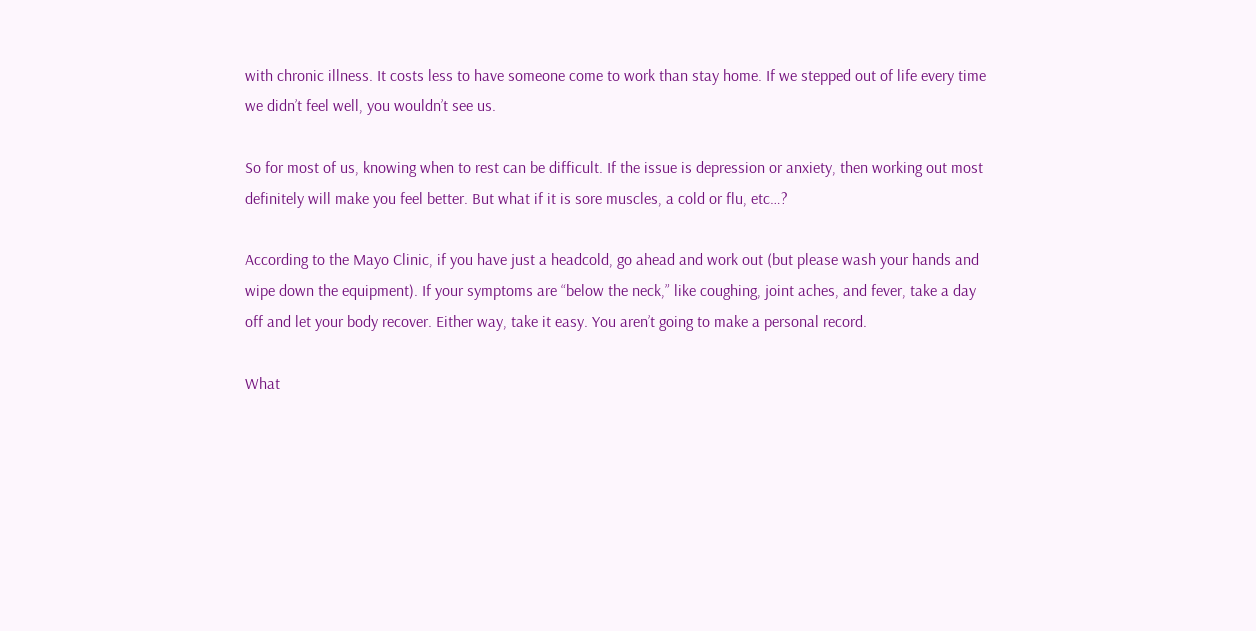with chronic illness. It costs less to have someone come to work than stay home. If we stepped out of life every time we didn’t feel well, you wouldn’t see us.

So for most of us, knowing when to rest can be difficult. If the issue is depression or anxiety, then working out most definitely will make you feel better. But what if it is sore muscles, a cold or flu, etc…?

According to the Mayo Clinic, if you have just a headcold, go ahead and work out (but please wash your hands and wipe down the equipment). If your symptoms are “below the neck,” like coughing, joint aches, and fever, take a day off and let your body recover. Either way, take it easy. You aren’t going to make a personal record.

What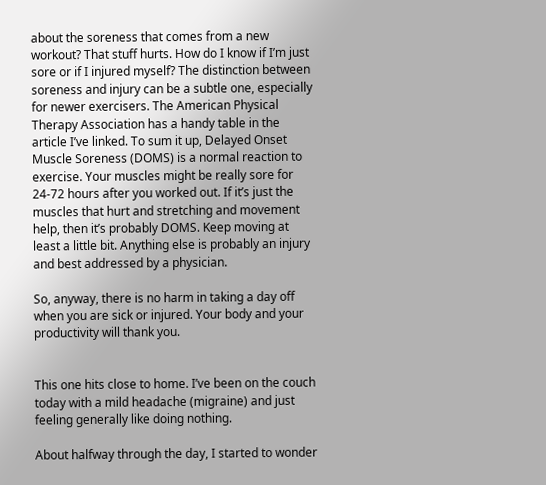about the soreness that comes from a new workout? That stuff hurts. How do I know if I’m just sore or if I injured myself? The distinction between soreness and injury can be a subtle one, especially for newer exercisers. The American Physical Therapy Association has a handy table in the article I’ve linked. To sum it up, Delayed Onset Muscle Soreness (DOMS) is a normal reaction to exercise. Your muscles might be really sore for 24-72 hours after you worked out. If it’s just the muscles that hurt and stretching and movement help, then it’s probably DOMS. Keep moving at least a little bit. Anything else is probably an injury and best addressed by a physician.

So, anyway, there is no harm in taking a day off when you are sick or injured. Your body and your productivity will thank you.


This one hits close to home. I’ve been on the couch today with a mild headache (migraine) and just feeling generally like doing nothing.

About halfway through the day, I started to wonder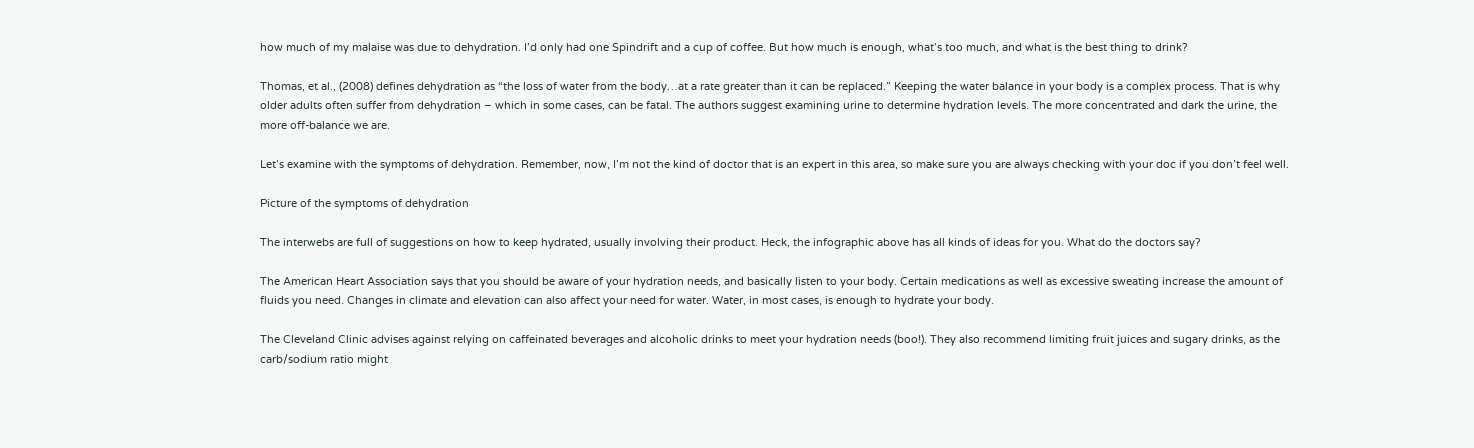how much of my malaise was due to dehydration. I’d only had one Spindrift and a cup of coffee. But how much is enough, what’s too much, and what is the best thing to drink?

Thomas, et al., (2008) defines dehydration as “the loss of water from the body…at a rate greater than it can be replaced.” Keeping the water balance in your body is a complex process. That is why older adults often suffer from dehydration – which in some cases, can be fatal. The authors suggest examining urine to determine hydration levels. The more concentrated and dark the urine, the more off-balance we are.

Let’s examine with the symptoms of dehydration. Remember, now, I’m not the kind of doctor that is an expert in this area, so make sure you are always checking with your doc if you don’t feel well.

Picture of the symptoms of dehydration

The interwebs are full of suggestions on how to keep hydrated, usually involving their product. Heck, the infographic above has all kinds of ideas for you. What do the doctors say?

The American Heart Association says that you should be aware of your hydration needs, and basically listen to your body. Certain medications as well as excessive sweating increase the amount of fluids you need. Changes in climate and elevation can also affect your need for water. Water, in most cases, is enough to hydrate your body.

The Cleveland Clinic advises against relying on caffeinated beverages and alcoholic drinks to meet your hydration needs (boo!). They also recommend limiting fruit juices and sugary drinks, as the carb/sodium ratio might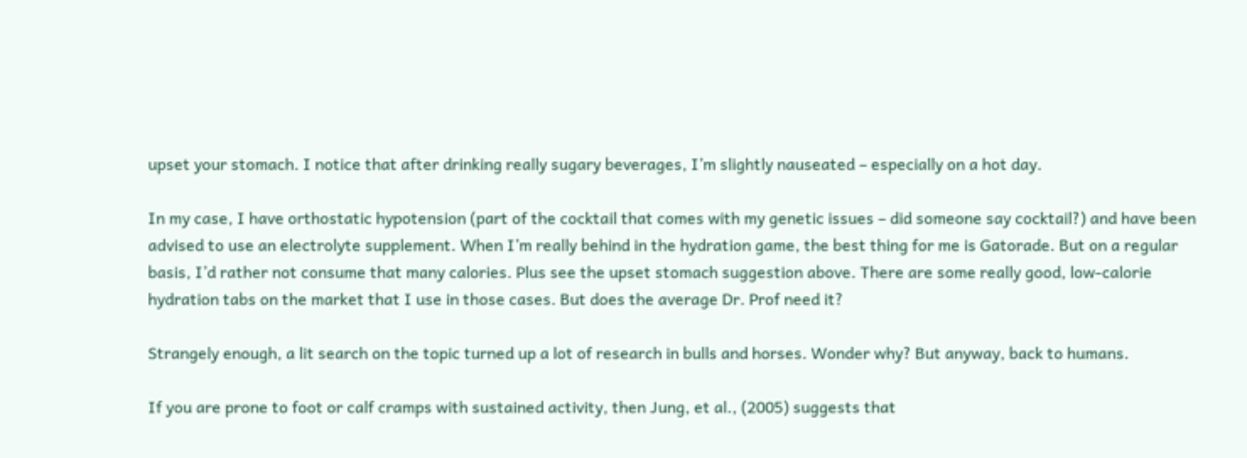upset your stomach. I notice that after drinking really sugary beverages, I’m slightly nauseated – especially on a hot day.

In my case, I have orthostatic hypotension (part of the cocktail that comes with my genetic issues – did someone say cocktail?) and have been advised to use an electrolyte supplement. When I’m really behind in the hydration game, the best thing for me is Gatorade. But on a regular basis, I’d rather not consume that many calories. Plus see the upset stomach suggestion above. There are some really good, low-calorie hydration tabs on the market that I use in those cases. But does the average Dr. Prof need it?

Strangely enough, a lit search on the topic turned up a lot of research in bulls and horses. Wonder why? But anyway, back to humans.

If you are prone to foot or calf cramps with sustained activity, then Jung, et al., (2005) suggests that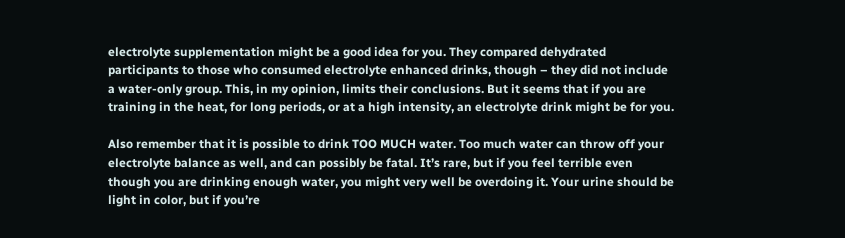electrolyte supplementation might be a good idea for you. They compared dehydrated participants to those who consumed electrolyte enhanced drinks, though – they did not include a water-only group. This, in my opinion, limits their conclusions. But it seems that if you are training in the heat, for long periods, or at a high intensity, an electrolyte drink might be for you.

Also remember that it is possible to drink TOO MUCH water. Too much water can throw off your electrolyte balance as well, and can possibly be fatal. It’s rare, but if you feel terrible even though you are drinking enough water, you might very well be overdoing it. Your urine should be light in color, but if you’re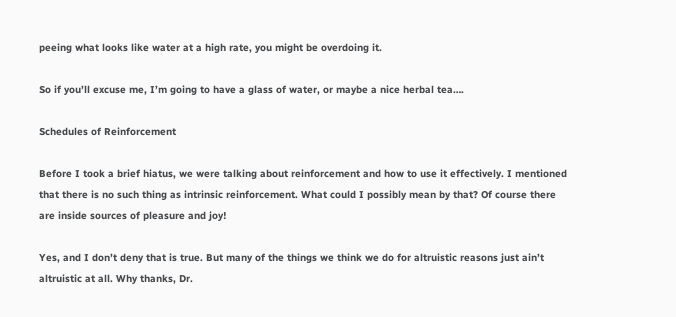peeing what looks like water at a high rate, you might be overdoing it.

So if you’ll excuse me, I’m going to have a glass of water, or maybe a nice herbal tea….

Schedules of Reinforcement

Before I took a brief hiatus, we were talking about reinforcement and how to use it effectively. I mentioned that there is no such thing as intrinsic reinforcement. What could I possibly mean by that? Of course there are inside sources of pleasure and joy!

Yes, and I don’t deny that is true. But many of the things we think we do for altruistic reasons just ain’t altruistic at all. Why thanks, Dr.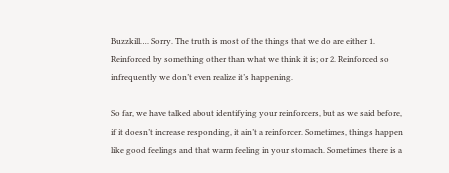Buzzkill…. Sorry. The truth is most of the things that we do are either 1. Reinforced by something other than what we think it is; or 2. Reinforced so infrequently we don’t even realize it’s happening.

So far, we have talked about identifying your reinforcers, but as we said before, if it doesn’t increase responding, it ain’t a reinforcer. Sometimes, things happen like good feelings and that warm feeling in your stomach. Sometimes there is a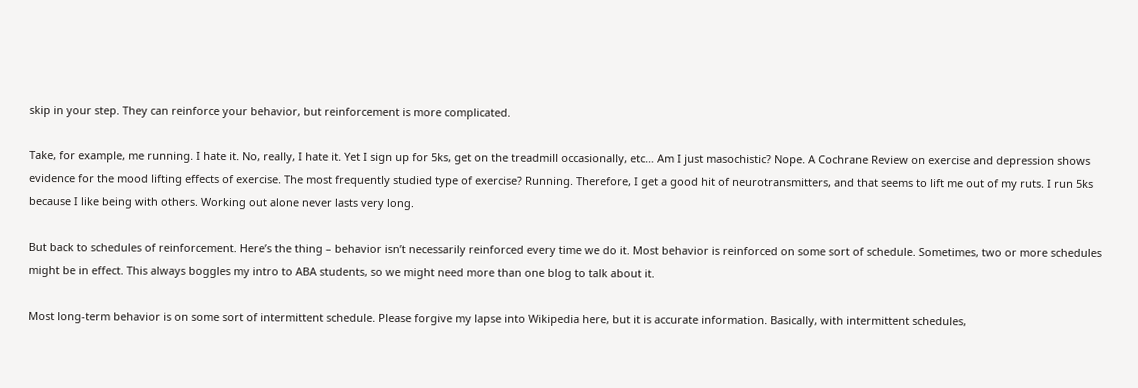skip in your step. They can reinforce your behavior, but reinforcement is more complicated.

Take, for example, me running. I hate it. No, really, I hate it. Yet I sign up for 5ks, get on the treadmill occasionally, etc… Am I just masochistic? Nope. A Cochrane Review on exercise and depression shows evidence for the mood lifting effects of exercise. The most frequently studied type of exercise? Running. Therefore, I get a good hit of neurotransmitters, and that seems to lift me out of my ruts. I run 5ks because I like being with others. Working out alone never lasts very long.

But back to schedules of reinforcement. Here’s the thing – behavior isn’t necessarily reinforced every time we do it. Most behavior is reinforced on some sort of schedule. Sometimes, two or more schedules might be in effect. This always boggles my intro to ABA students, so we might need more than one blog to talk about it.

Most long-term behavior is on some sort of intermittent schedule. Please forgive my lapse into Wikipedia here, but it is accurate information. Basically, with intermittent schedules,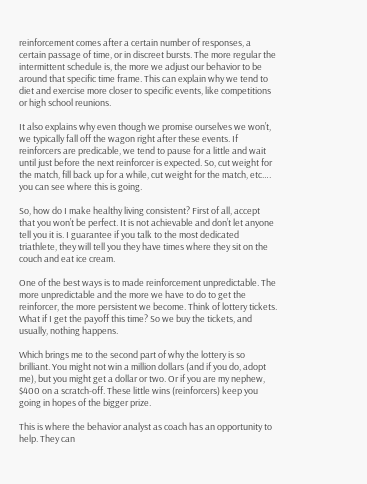reinforcement comes after a certain number of responses, a certain passage of time, or in discreet bursts. The more regular the intermittent schedule is, the more we adjust our behavior to be around that specific time frame. This can explain why we tend to diet and exercise more closer to specific events, like competitions or high school reunions.

It also explains why even though we promise ourselves we won’t, we typically fall off the wagon right after these events. If reinforcers are predicable, we tend to pause for a little and wait until just before the next reinforcer is expected. So, cut weight for the match, fill back up for a while, cut weight for the match, etc…. you can see where this is going.

So, how do I make healthy living consistent? First of all, accept that you won’t be perfect. It is not achievable and don’t let anyone tell you it is. I guarantee if you talk to the most dedicated triathlete, they will tell you they have times where they sit on the couch and eat ice cream.

One of the best ways is to made reinforcement unpredictable. The more unpredictable and the more we have to do to get the reinforcer, the more persistent we become. Think of lottery tickets. What if I get the payoff this time? So we buy the tickets, and usually, nothing happens.

Which brings me to the second part of why the lottery is so brilliant. You might not win a million dollars (and if you do, adopt me), but you might get a dollar or two. Or if you are my nephew, $400 on a scratch-off. These little wins (reinforcers) keep you going in hopes of the bigger prize.

This is where the behavior analyst as coach has an opportunity to help. They can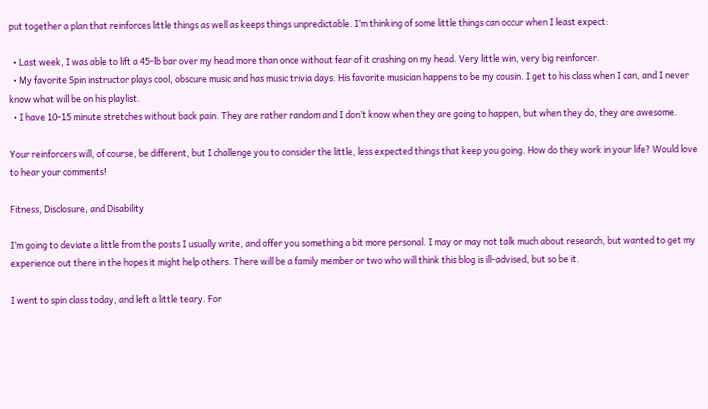put together a plan that reinforces little things as well as keeps things unpredictable. I’m thinking of some little things can occur when I least expect:

  • Last week, I was able to lift a 45-lb bar over my head more than once without fear of it crashing on my head. Very little win, very big reinforcer.
  • My favorite Spin instructor plays cool, obscure music and has music trivia days. His favorite musician happens to be my cousin. I get to his class when I can, and I never know what will be on his playlist.
  • I have 10-15 minute stretches without back pain. They are rather random and I don’t know when they are going to happen, but when they do, they are awesome.

Your reinforcers will, of course, be different, but I challenge you to consider the little, less expected things that keep you going. How do they work in your life? Would love to hear your comments!

Fitness, Disclosure, and Disability

I’m going to deviate a little from the posts I usually write, and offer you something a bit more personal. I may or may not talk much about research, but wanted to get my experience out there in the hopes it might help others. There will be a family member or two who will think this blog is ill-advised, but so be it.

I went to spin class today, and left a little teary. For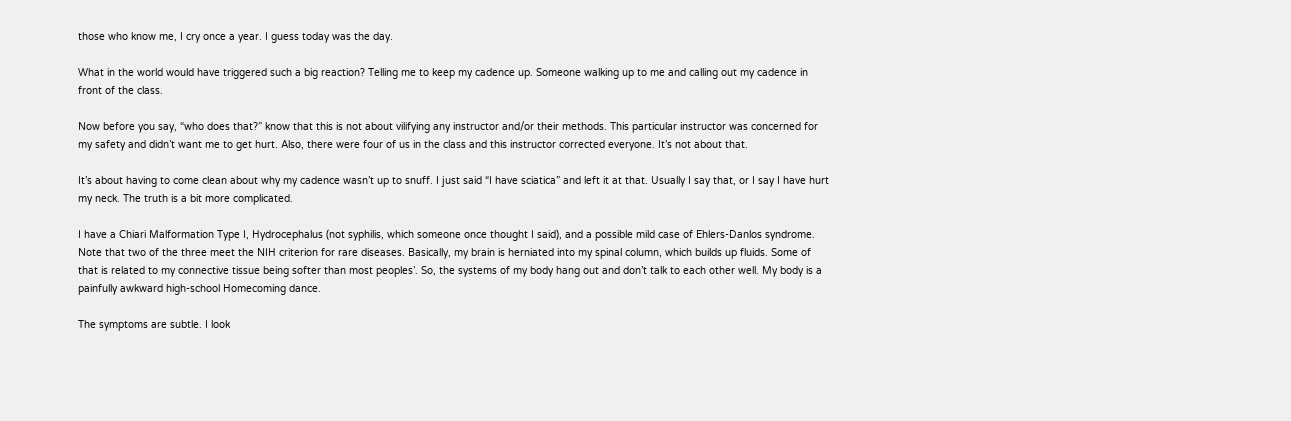those who know me, I cry once a year. I guess today was the day.

What in the world would have triggered such a big reaction? Telling me to keep my cadence up. Someone walking up to me and calling out my cadence in front of the class.

Now before you say, “who does that?” know that this is not about vilifying any instructor and/or their methods. This particular instructor was concerned for my safety and didn’t want me to get hurt. Also, there were four of us in the class and this instructor corrected everyone. It’s not about that.

It’s about having to come clean about why my cadence wasn’t up to snuff. I just said “I have sciatica” and left it at that. Usually I say that, or I say I have hurt my neck. The truth is a bit more complicated.

I have a Chiari Malformation Type I, Hydrocephalus (not syphilis, which someone once thought I said), and a possible mild case of Ehlers-Danlos syndrome. Note that two of the three meet the NIH criterion for rare diseases. Basically, my brain is herniated into my spinal column, which builds up fluids. Some of that is related to my connective tissue being softer than most peoples’. So, the systems of my body hang out and don’t talk to each other well. My body is a painfully awkward high-school Homecoming dance.

The symptoms are subtle. I look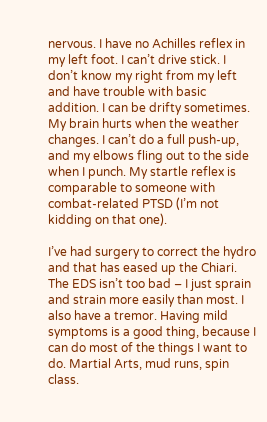nervous. I have no Achilles reflex in my left foot. I can’t drive stick. I don’t know my right from my left and have trouble with basic addition. I can be drifty sometimes. My brain hurts when the weather changes. I can’t do a full push-up, and my elbows fling out to the side when I punch. My startle reflex is comparable to someone with combat-related PTSD (I’m not kidding on that one).

I’ve had surgery to correct the hydro and that has eased up the Chiari. The EDS isn’t too bad – I just sprain and strain more easily than most. I also have a tremor. Having mild symptoms is a good thing, because I can do most of the things I want to do. Martial Arts, mud runs, spin class.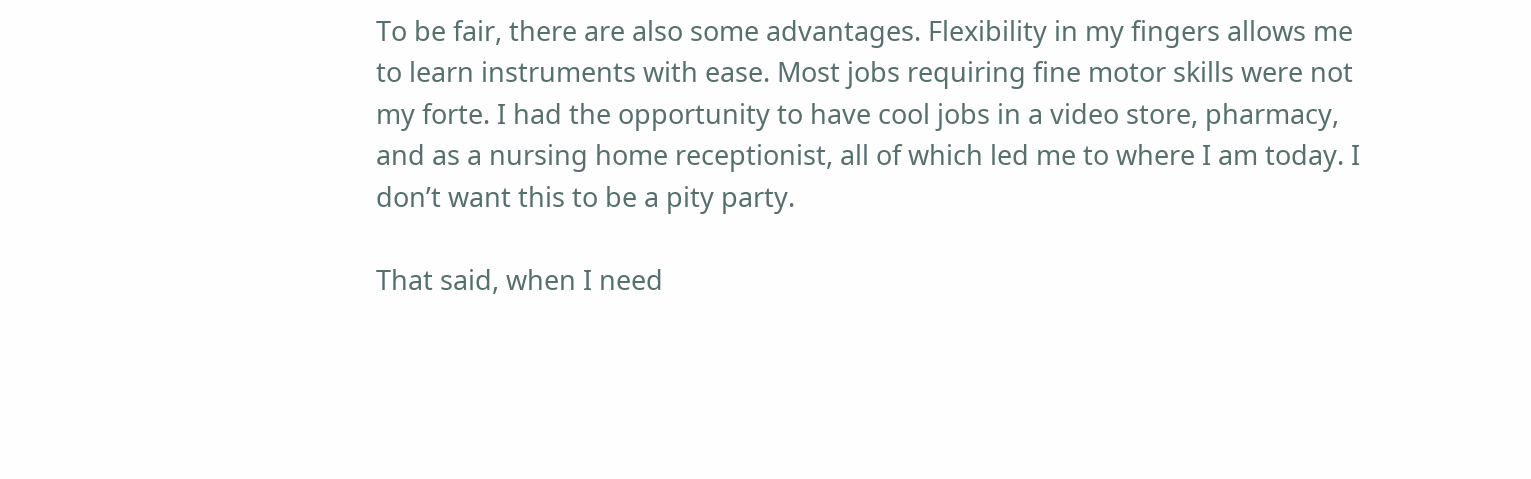To be fair, there are also some advantages. Flexibility in my fingers allows me to learn instruments with ease. Most jobs requiring fine motor skills were not my forte. I had the opportunity to have cool jobs in a video store, pharmacy, and as a nursing home receptionist, all of which led me to where I am today. I don’t want this to be a pity party.

That said, when I need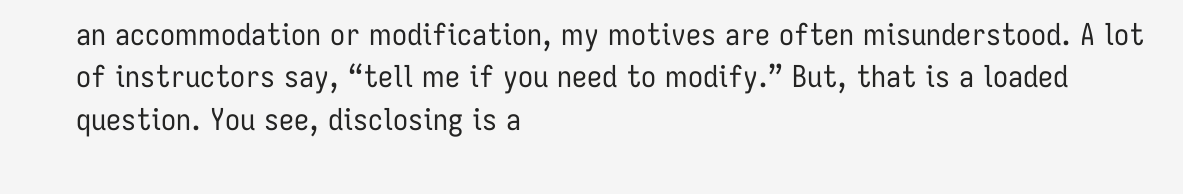an accommodation or modification, my motives are often misunderstood. A lot of instructors say, “tell me if you need to modify.” But, that is a loaded question. You see, disclosing is a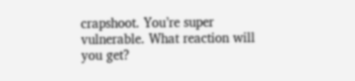crapshoot. You’re super vulnerable. What reaction will you get?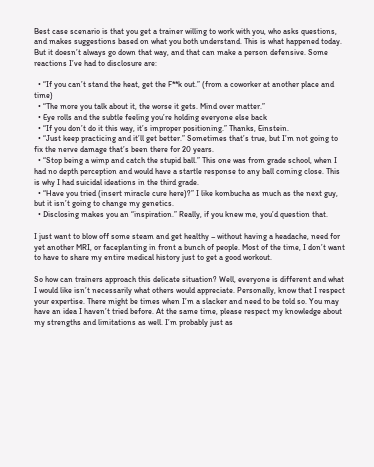Best case scenario is that you get a trainer willing to work with you, who asks questions, and makes suggestions based on what you both understand. This is what happened today. But it doesn’t always go down that way, and that can make a person defensive. Some reactions I’ve had to disclosure are:

  • “If you can’t stand the heat, get the F**k out.” (from a coworker at another place and time)
  • “The more you talk about it, the worse it gets. Mind over matter.”
  • Eye rolls and the subtle feeling you’re holding everyone else back
  • “If you don’t do it this way, it’s improper positioning.” Thanks, Einstein.
  • “Just keep practicing and it’ll get better.” Sometimes that’s true, but I’m not going to fix the nerve damage that’s been there for 20 years.
  • “Stop being a wimp and catch the stupid ball.” This one was from grade school, when I had no depth perception and would have a startle response to any ball coming close. This is why I had suicidal ideations in the third grade.
  • “Have you tried (insert miracle cure here)?” I like kombucha as much as the next guy, but it isn’t going to change my genetics.
  • Disclosing makes you an “inspiration.” Really, if you knew me, you’d question that.

I just want to blow off some steam and get healthy – without having a headache, need for yet another MRI, or faceplanting in front a bunch of people. Most of the time, I don’t want to have to share my entire medical history just to get a good workout.

So how can trainers approach this delicate situation? Well, everyone is different and what I would like isn’t necessarily what others would appreciate. Personally, know that I respect your expertise. There might be times when I’m a slacker and need to be told so. You may have an idea I haven’t tried before. At the same time, please respect my knowledge about my strengths and limitations as well. I’m probably just as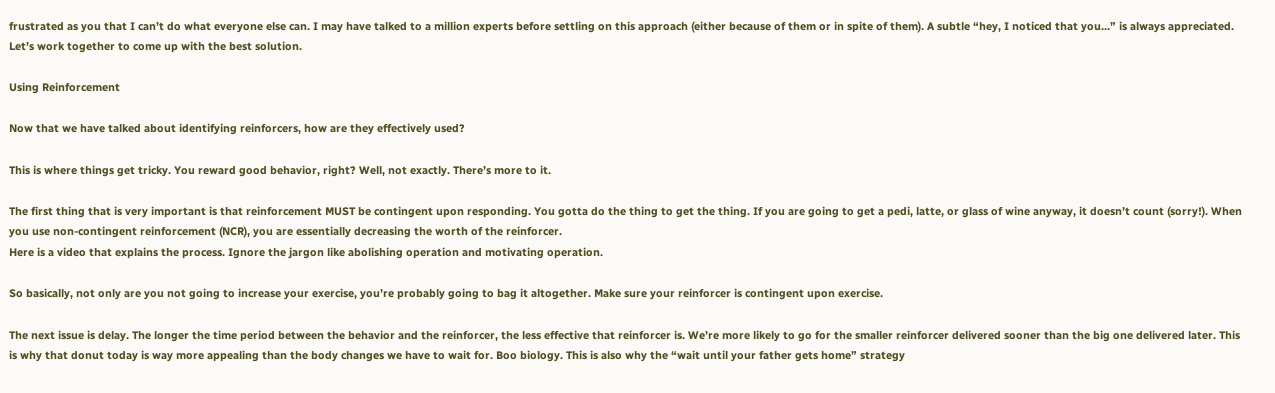frustrated as you that I can’t do what everyone else can. I may have talked to a million experts before settling on this approach (either because of them or in spite of them). A subtle “hey, I noticed that you…” is always appreciated. Let’s work together to come up with the best solution.

Using Reinforcement

Now that we have talked about identifying reinforcers, how are they effectively used?

This is where things get tricky. You reward good behavior, right? Well, not exactly. There’s more to it.

The first thing that is very important is that reinforcement MUST be contingent upon responding. You gotta do the thing to get the thing. If you are going to get a pedi, latte, or glass of wine anyway, it doesn’t count (sorry!). When you use non-contingent reinforcement (NCR), you are essentially decreasing the worth of the reinforcer.
Here is a video that explains the process. Ignore the jargon like abolishing operation and motivating operation.

So basically, not only are you not going to increase your exercise, you’re probably going to bag it altogether. Make sure your reinforcer is contingent upon exercise.

The next issue is delay. The longer the time period between the behavior and the reinforcer, the less effective that reinforcer is. We’re more likely to go for the smaller reinforcer delivered sooner than the big one delivered later. This is why that donut today is way more appealing than the body changes we have to wait for. Boo biology. This is also why the “wait until your father gets home” strategy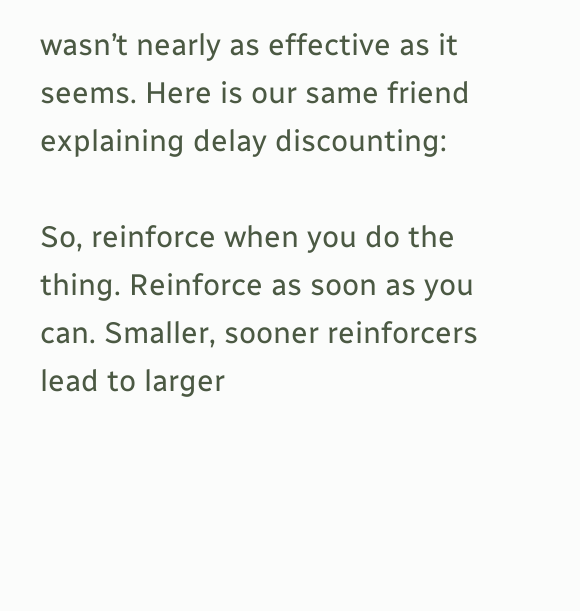wasn’t nearly as effective as it seems. Here is our same friend explaining delay discounting:

So, reinforce when you do the thing. Reinforce as soon as you can. Smaller, sooner reinforcers lead to larger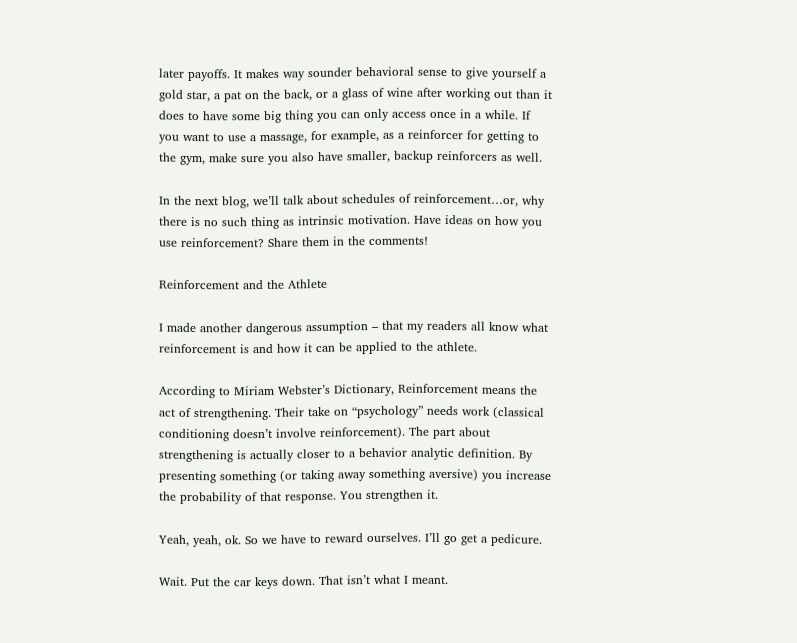later payoffs. It makes way sounder behavioral sense to give yourself a gold star, a pat on the back, or a glass of wine after working out than it does to have some big thing you can only access once in a while. If you want to use a massage, for example, as a reinforcer for getting to the gym, make sure you also have smaller, backup reinforcers as well.

In the next blog, we’ll talk about schedules of reinforcement…or, why there is no such thing as intrinsic motivation. Have ideas on how you use reinforcement? Share them in the comments!

Reinforcement and the Athlete

I made another dangerous assumption – that my readers all know what reinforcement is and how it can be applied to the athlete.

According to Miriam Webster’s Dictionary, Reinforcement means the act of strengthening. Their take on “psychology” needs work (classical conditioning doesn’t involve reinforcement). The part about strengthening is actually closer to a behavior analytic definition. By presenting something (or taking away something aversive) you increase the probability of that response. You strengthen it.

Yeah, yeah, ok. So we have to reward ourselves. I’ll go get a pedicure.

Wait. Put the car keys down. That isn’t what I meant.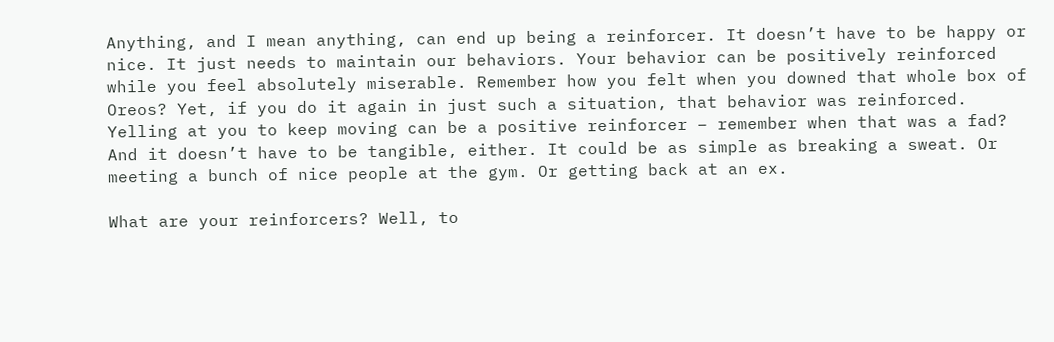Anything, and I mean anything, can end up being a reinforcer. It doesn’t have to be happy or nice. It just needs to maintain our behaviors. Your behavior can be positively reinforced while you feel absolutely miserable. Remember how you felt when you downed that whole box of Oreos? Yet, if you do it again in just such a situation, that behavior was reinforced. Yelling at you to keep moving can be a positive reinforcer – remember when that was a fad? And it doesn’t have to be tangible, either. It could be as simple as breaking a sweat. Or meeting a bunch of nice people at the gym. Or getting back at an ex.

What are your reinforcers? Well, to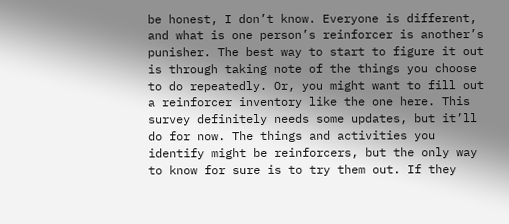be honest, I don’t know. Everyone is different, and what is one person’s reinforcer is another’s punisher. The best way to start to figure it out is through taking note of the things you choose to do repeatedly. Or, you might want to fill out a reinforcer inventory like the one here. This survey definitely needs some updates, but it’ll do for now. The things and activities you identify might be reinforcers, but the only way to know for sure is to try them out. If they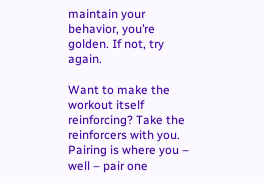maintain your behavior, you’re golden. If not, try again.

Want to make the workout itself reinforcing? Take the reinforcers with you. Pairing is where you – well – pair one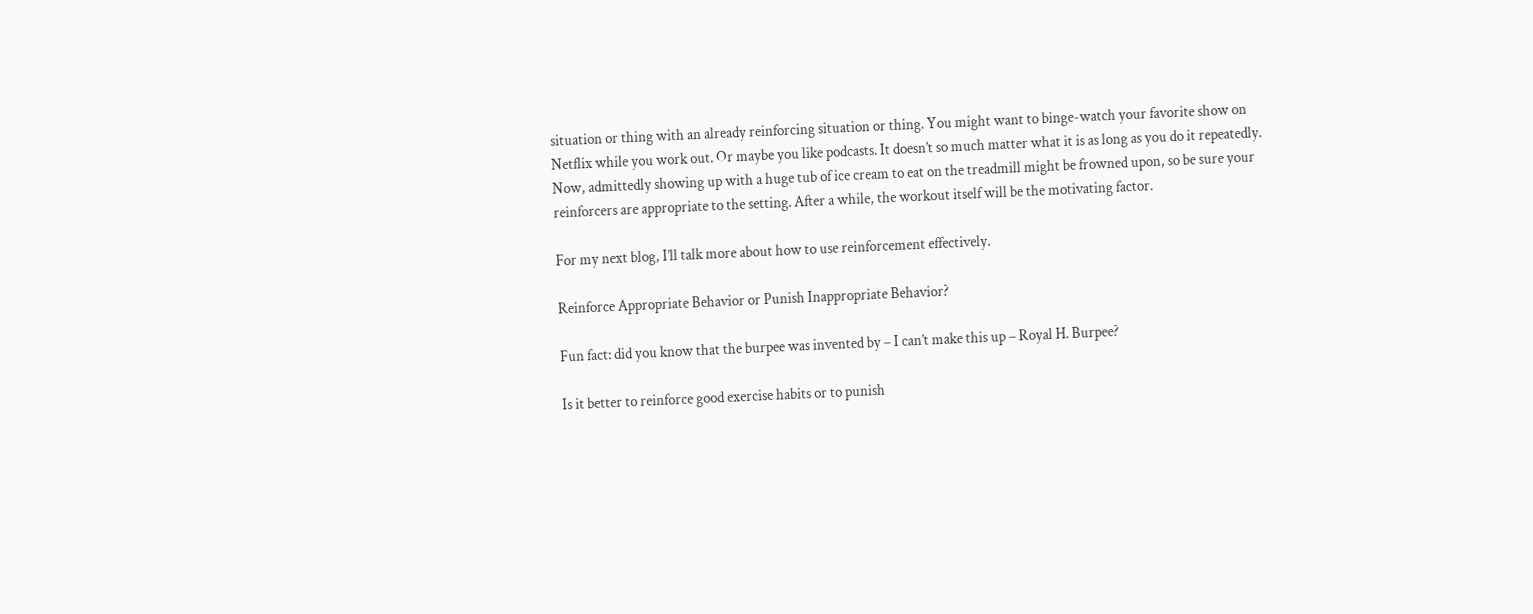situation or thing with an already reinforcing situation or thing. You might want to binge-watch your favorite show on Netflix while you work out. Or maybe you like podcasts. It doesn’t so much matter what it is as long as you do it repeatedly. Now, admittedly showing up with a huge tub of ice cream to eat on the treadmill might be frowned upon, so be sure your reinforcers are appropriate to the setting. After a while, the workout itself will be the motivating factor.

For my next blog, I’ll talk more about how to use reinforcement effectively.

Reinforce Appropriate Behavior or Punish Inappropriate Behavior?

Fun fact: did you know that the burpee was invented by – I can’t make this up – Royal H. Burpee?

Is it better to reinforce good exercise habits or to punish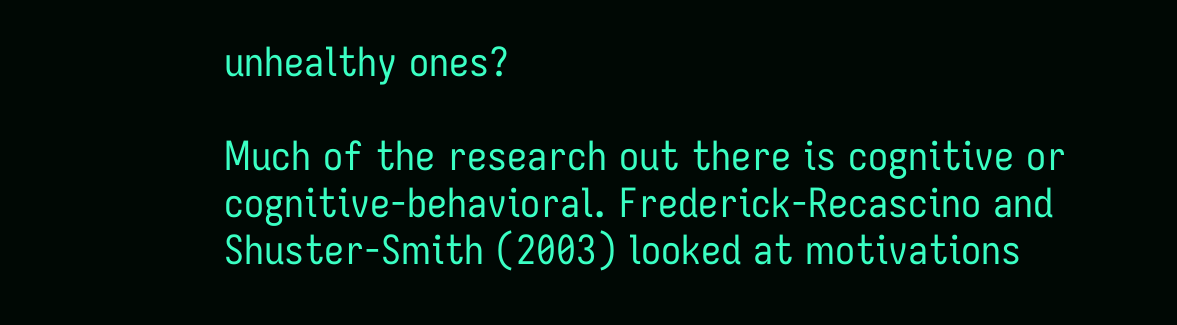unhealthy ones?

Much of the research out there is cognitive or cognitive-behavioral. Frederick-Recascino and Shuster-Smith (2003) looked at motivations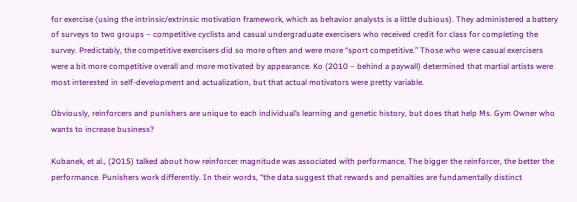for exercise (using the intrinsic/extrinsic motivation framework, which as behavior analysts is a little dubious). They administered a battery of surveys to two groups – competitive cyclists and casual undergraduate exercisers who received credit for class for completing the survey. Predictably, the competitive exercisers did so more often and were more “sport competitive.” Those who were casual exercisers were a bit more competitive overall and more motivated by appearance. Ko (2010 – behind a paywall) determined that martial artists were most interested in self-development and actualization, but that actual motivators were pretty variable.

Obviously, reinforcers and punishers are unique to each individual’s learning and genetic history, but does that help Ms. Gym Owner who wants to increase business?

Kubanek, et al., (2015) talked about how reinforcer magnitude was associated with performance. The bigger the reinforcer, the better the performance. Punishers work differently. In their words, “the data suggest that rewards and penalties are fundamentally distinct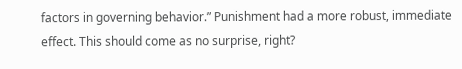factors in governing behavior.” Punishment had a more robust, immediate effect. This should come as no surprise, right?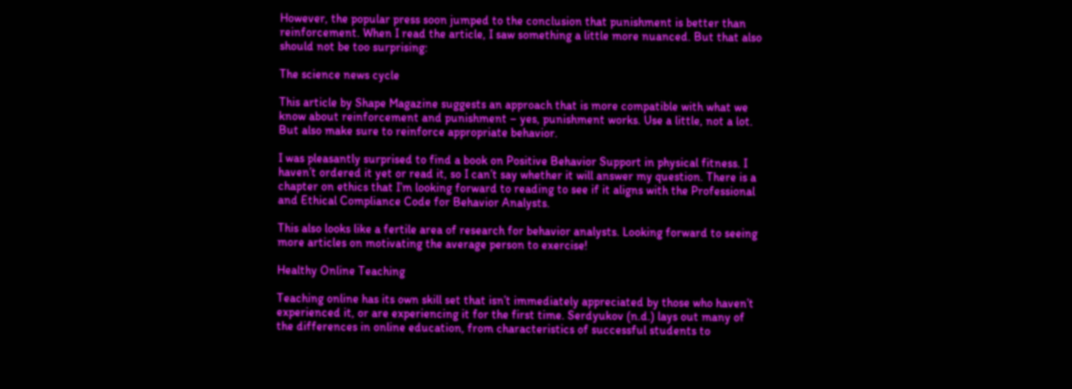However, the popular press soon jumped to the conclusion that punishment is better than reinforcement. When I read the article, I saw something a little more nuanced. But that also should not be too surprising:

The science news cycle

This article by Shape Magazine suggests an approach that is more compatible with what we know about reinforcement and punishment – yes, punishment works. Use a little, not a lot. But also make sure to reinforce appropriate behavior.

I was pleasantly surprised to find a book on Positive Behavior Support in physical fitness. I haven’t ordered it yet or read it, so I can’t say whether it will answer my question. There is a chapter on ethics that I’m looking forward to reading to see if it aligns with the Professional and Ethical Compliance Code for Behavior Analysts.

This also looks like a fertile area of research for behavior analysts. Looking forward to seeing more articles on motivating the average person to exercise!

Healthy Online Teaching

Teaching online has its own skill set that isn’t immediately appreciated by those who haven’t experienced it, or are experiencing it for the first time. Serdyukov (n.d.) lays out many of the differences in online education, from characteristics of successful students to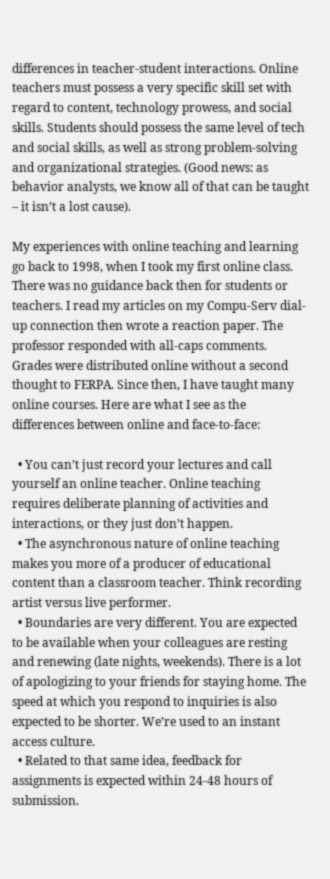differences in teacher-student interactions. Online teachers must possess a very specific skill set with regard to content, technology prowess, and social skills. Students should possess the same level of tech and social skills, as well as strong problem-solving and organizational strategies. (Good news: as behavior analysts, we know all of that can be taught – it isn’t a lost cause).

My experiences with online teaching and learning go back to 1998, when I took my first online class. There was no guidance back then for students or teachers. I read my articles on my Compu-Serv dial-up connection then wrote a reaction paper. The professor responded with all-caps comments. Grades were distributed online without a second thought to FERPA. Since then, I have taught many online courses. Here are what I see as the differences between online and face-to-face:

  • You can’t just record your lectures and call yourself an online teacher. Online teaching requires deliberate planning of activities and interactions, or they just don’t happen.
  • The asynchronous nature of online teaching makes you more of a producer of educational content than a classroom teacher. Think recording artist versus live performer.
  • Boundaries are very different. You are expected to be available when your colleagues are resting and renewing (late nights, weekends). There is a lot of apologizing to your friends for staying home. The speed at which you respond to inquiries is also expected to be shorter. We’re used to an instant access culture.
  • Related to that same idea, feedback for assignments is expected within 24-48 hours of submission.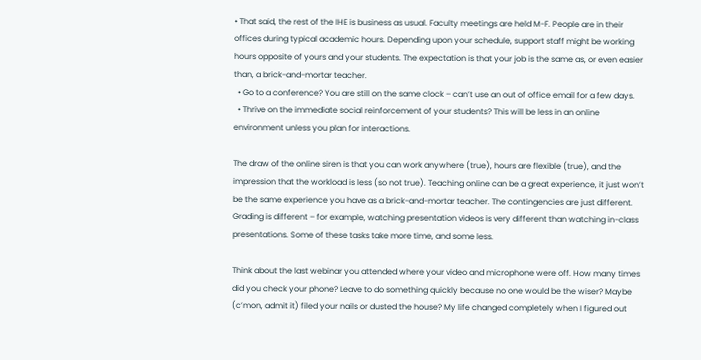• That said, the rest of the IHE is business as usual. Faculty meetings are held M-F. People are in their offices during typical academic hours. Depending upon your schedule, support staff might be working hours opposite of yours and your students. The expectation is that your job is the same as, or even easier than, a brick-and-mortar teacher.
  • Go to a conference? You are still on the same clock – can’t use an out of office email for a few days.
  • Thrive on the immediate social reinforcement of your students? This will be less in an online environment unless you plan for interactions.

The draw of the online siren is that you can work anywhere (true), hours are flexible (true), and the impression that the workload is less (so not true). Teaching online can be a great experience, it just won’t be the same experience you have as a brick-and-mortar teacher. The contingencies are just different. Grading is different – for example, watching presentation videos is very different than watching in-class presentations. Some of these tasks take more time, and some less.

Think about the last webinar you attended where your video and microphone were off. How many times did you check your phone? Leave to do something quickly because no one would be the wiser? Maybe (c’mon, admit it) filed your nails or dusted the house? My life changed completely when I figured out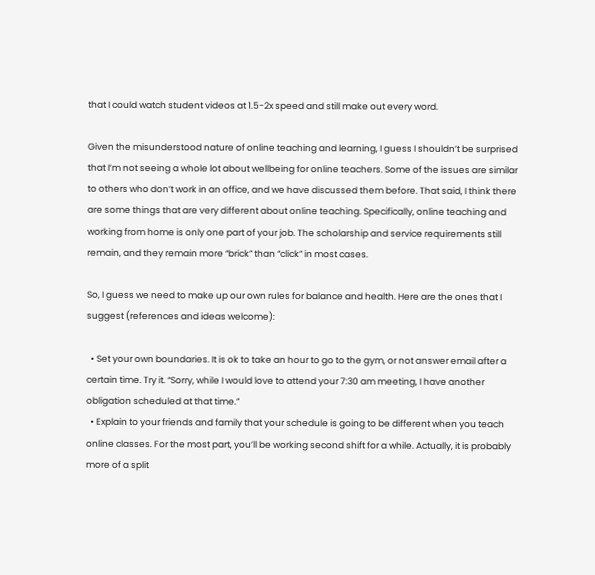that I could watch student videos at 1.5-2x speed and still make out every word.

Given the misunderstood nature of online teaching and learning, I guess I shouldn’t be surprised that I’m not seeing a whole lot about wellbeing for online teachers. Some of the issues are similar to others who don’t work in an office, and we have discussed them before. That said, I think there are some things that are very different about online teaching. Specifically, online teaching and working from home is only one part of your job. The scholarship and service requirements still remain, and they remain more “brick” than “click” in most cases.

So, I guess we need to make up our own rules for balance and health. Here are the ones that I suggest (references and ideas welcome):

  • Set your own boundaries. It is ok to take an hour to go to the gym, or not answer email after a certain time. Try it. “Sorry, while I would love to attend your 7:30 am meeting, I have another obligation scheduled at that time.”
  • Explain to your friends and family that your schedule is going to be different when you teach online classes. For the most part, you’ll be working second shift for a while. Actually, it is probably more of a split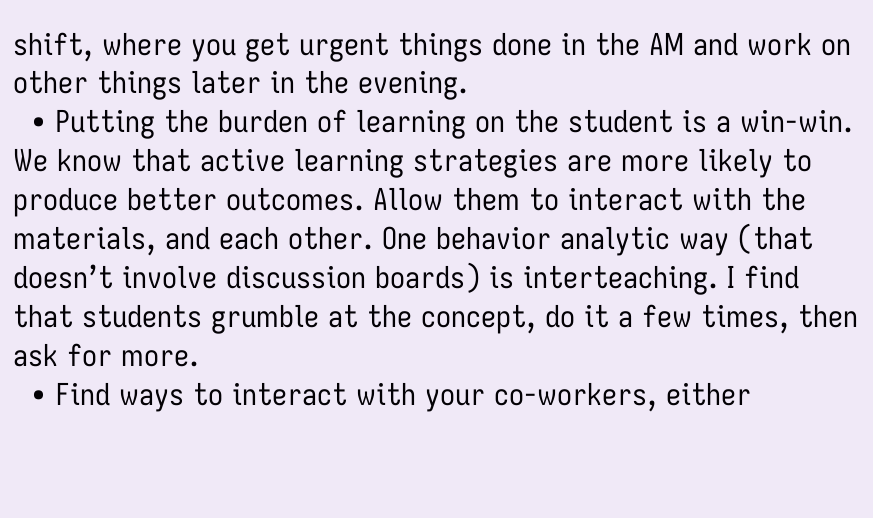shift, where you get urgent things done in the AM and work on other things later in the evening.
  • Putting the burden of learning on the student is a win-win. We know that active learning strategies are more likely to produce better outcomes. Allow them to interact with the materials, and each other. One behavior analytic way (that doesn’t involve discussion boards) is interteaching. I find that students grumble at the concept, do it a few times, then ask for more.
  • Find ways to interact with your co-workers, either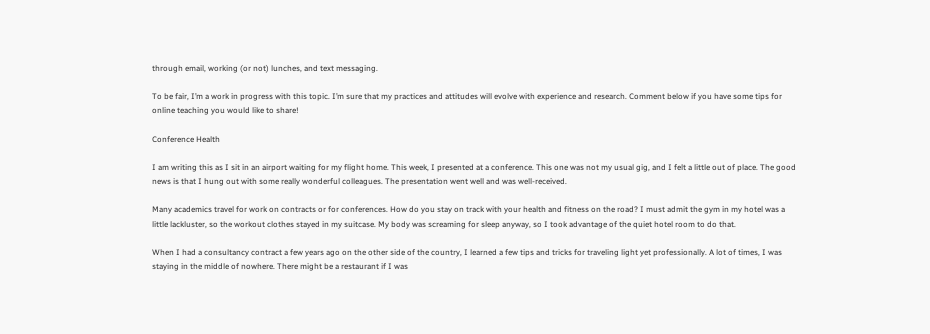through email, working (or not) lunches, and text messaging.

To be fair, I’m a work in progress with this topic. I’m sure that my practices and attitudes will evolve with experience and research. Comment below if you have some tips for online teaching you would like to share!

Conference Health

I am writing this as I sit in an airport waiting for my flight home. This week, I presented at a conference. This one was not my usual gig, and I felt a little out of place. The good news is that I hung out with some really wonderful colleagues. The presentation went well and was well-received.

Many academics travel for work on contracts or for conferences. How do you stay on track with your health and fitness on the road? I must admit the gym in my hotel was a little lackluster, so the workout clothes stayed in my suitcase. My body was screaming for sleep anyway, so I took advantage of the quiet hotel room to do that.

When I had a consultancy contract a few years ago on the other side of the country, I learned a few tips and tricks for traveling light yet professionally. A lot of times, I was staying in the middle of nowhere. There might be a restaurant if I was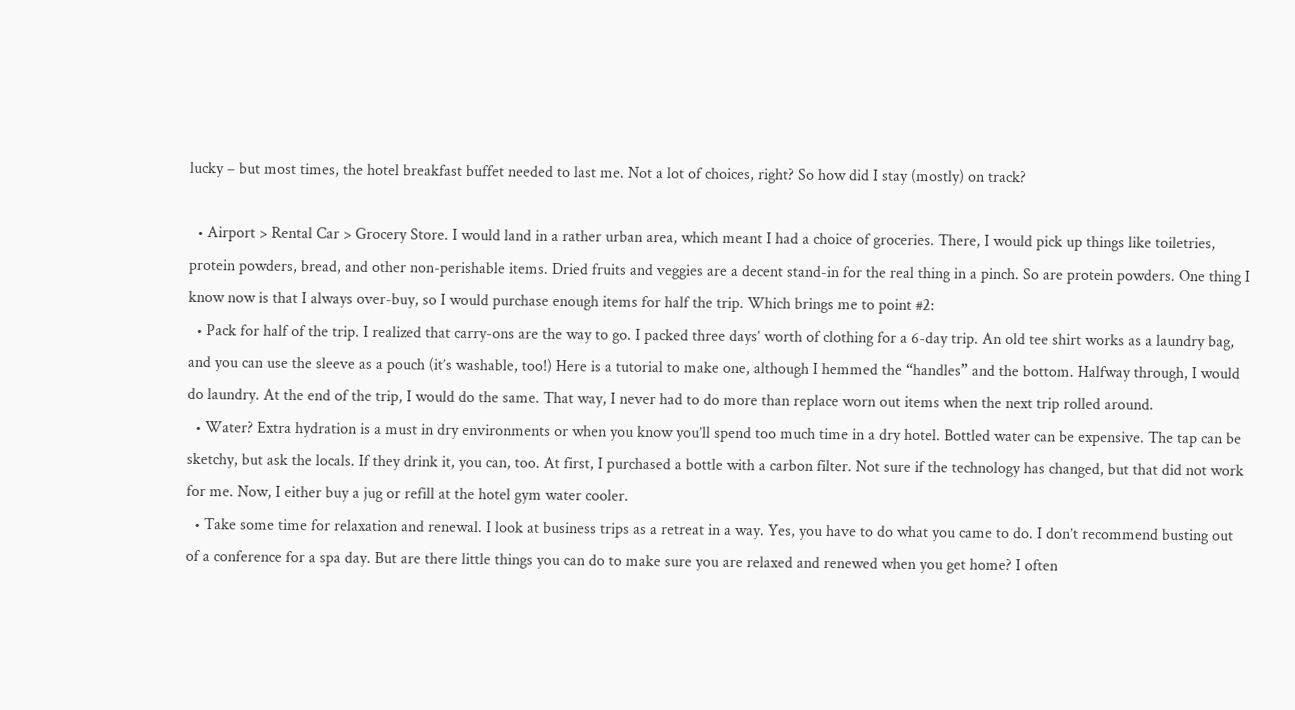lucky – but most times, the hotel breakfast buffet needed to last me. Not a lot of choices, right? So how did I stay (mostly) on track?

  • Airport > Rental Car > Grocery Store. I would land in a rather urban area, which meant I had a choice of groceries. There, I would pick up things like toiletries, protein powders, bread, and other non-perishable items. Dried fruits and veggies are a decent stand-in for the real thing in a pinch. So are protein powders. One thing I know now is that I always over-buy, so I would purchase enough items for half the trip. Which brings me to point #2:
  • Pack for half of the trip. I realized that carry-ons are the way to go. I packed three days’ worth of clothing for a 6-day trip. An old tee shirt works as a laundry bag, and you can use the sleeve as a pouch (it’s washable, too!) Here is a tutorial to make one, although I hemmed the “handles” and the bottom. Halfway through, I would do laundry. At the end of the trip, I would do the same. That way, I never had to do more than replace worn out items when the next trip rolled around.
  • Water? Extra hydration is a must in dry environments or when you know you’ll spend too much time in a dry hotel. Bottled water can be expensive. The tap can be sketchy, but ask the locals. If they drink it, you can, too. At first, I purchased a bottle with a carbon filter. Not sure if the technology has changed, but that did not work for me. Now, I either buy a jug or refill at the hotel gym water cooler.
  • Take some time for relaxation and renewal. I look at business trips as a retreat in a way. Yes, you have to do what you came to do. I don’t recommend busting out of a conference for a spa day. But are there little things you can do to make sure you are relaxed and renewed when you get home? I often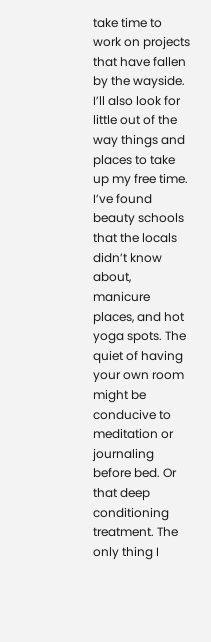take time to work on projects that have fallen by the wayside. I’ll also look for little out of the way things and places to take up my free time. I’ve found beauty schools that the locals didn’t know about, manicure places, and hot yoga spots. The quiet of having your own room might be conducive to meditation or journaling before bed. Or that deep conditioning treatment. The only thing I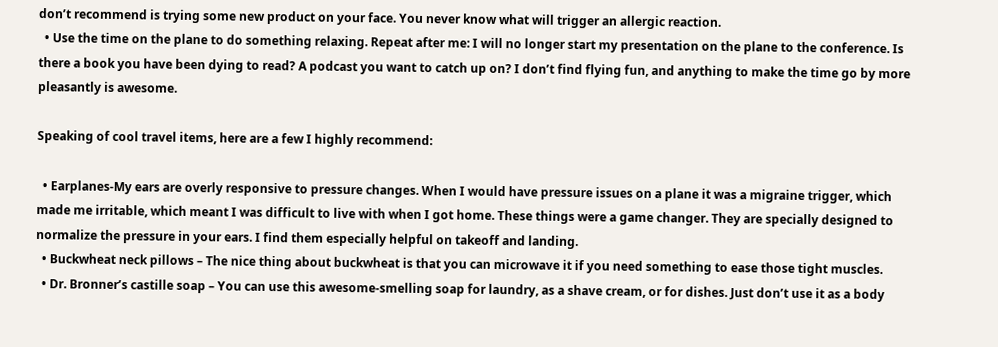don’t recommend is trying some new product on your face. You never know what will trigger an allergic reaction.
  • Use the time on the plane to do something relaxing. Repeat after me: I will no longer start my presentation on the plane to the conference. Is there a book you have been dying to read? A podcast you want to catch up on? I don’t find flying fun, and anything to make the time go by more pleasantly is awesome.

Speaking of cool travel items, here are a few I highly recommend:

  • Earplanes-My ears are overly responsive to pressure changes. When I would have pressure issues on a plane it was a migraine trigger, which made me irritable, which meant I was difficult to live with when I got home. These things were a game changer. They are specially designed to normalize the pressure in your ears. I find them especially helpful on takeoff and landing.
  • Buckwheat neck pillows – The nice thing about buckwheat is that you can microwave it if you need something to ease those tight muscles.
  • Dr. Bronner’s castille soap – You can use this awesome-smelling soap for laundry, as a shave cream, or for dishes. Just don’t use it as a body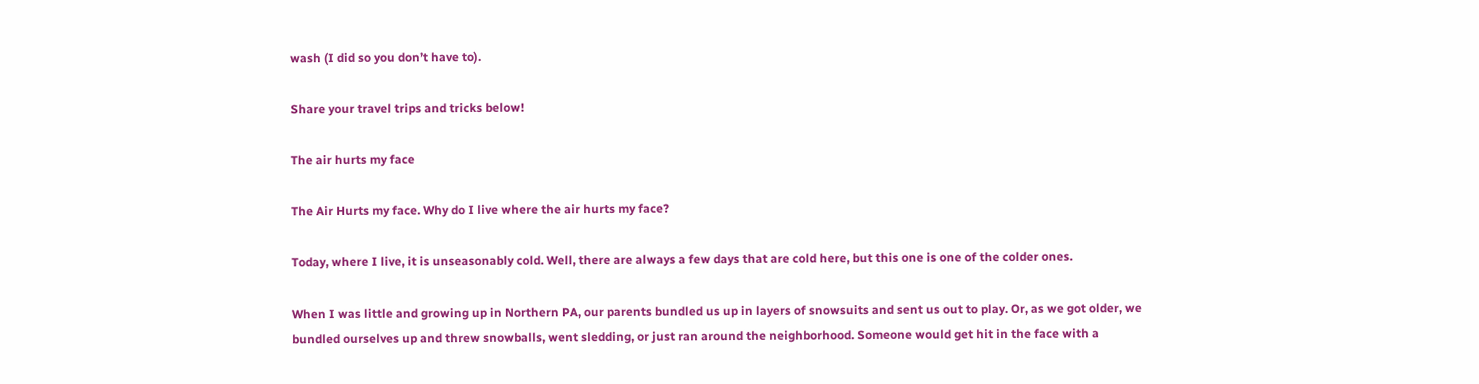wash (I did so you don’t have to).

Share your travel trips and tricks below!

The air hurts my face

The Air Hurts my face. Why do I live where the air hurts my face?

Today, where I live, it is unseasonably cold. Well, there are always a few days that are cold here, but this one is one of the colder ones.

When I was little and growing up in Northern PA, our parents bundled us up in layers of snowsuits and sent us out to play. Or, as we got older, we bundled ourselves up and threw snowballs, went sledding, or just ran around the neighborhood. Someone would get hit in the face with a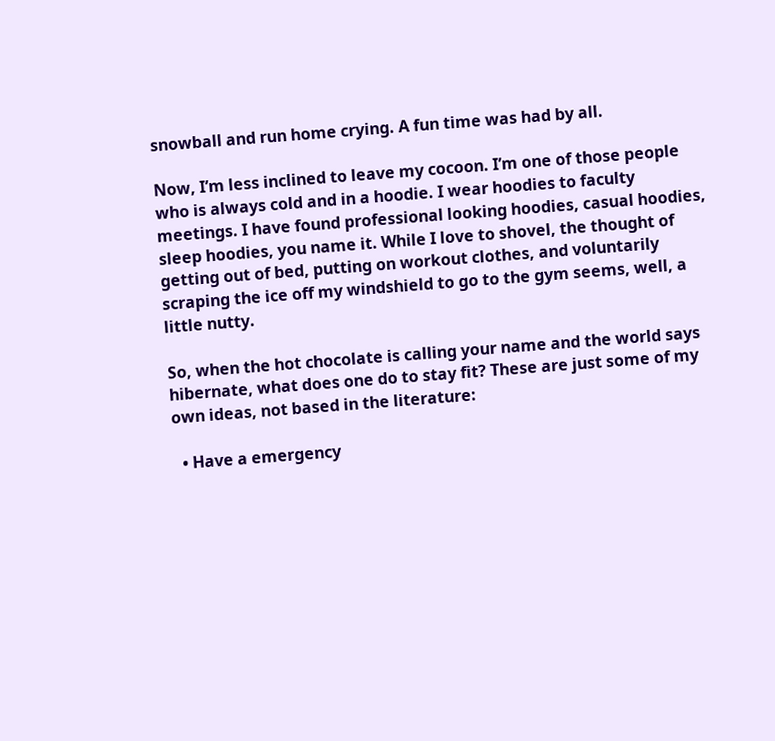snowball and run home crying. A fun time was had by all.

Now, I’m less inclined to leave my cocoon. I’m one of those people who is always cold and in a hoodie. I wear hoodies to faculty meetings. I have found professional looking hoodies, casual hoodies, sleep hoodies, you name it. While I love to shovel, the thought of getting out of bed, putting on workout clothes, and voluntarily scraping the ice off my windshield to go to the gym seems, well, a little nutty.

So, when the hot chocolate is calling your name and the world says hibernate, what does one do to stay fit? These are just some of my own ideas, not based in the literature:

  • Have a emergency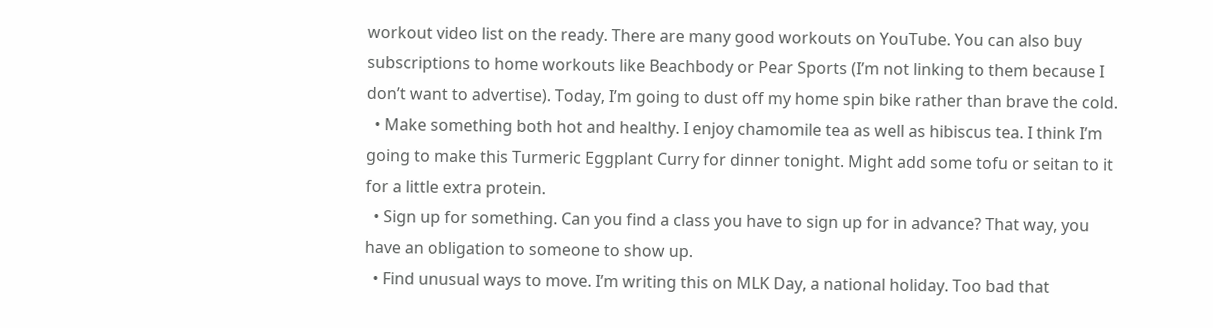workout video list on the ready. There are many good workouts on YouTube. You can also buy subscriptions to home workouts like Beachbody or Pear Sports (I’m not linking to them because I don’t want to advertise). Today, I’m going to dust off my home spin bike rather than brave the cold.
  • Make something both hot and healthy. I enjoy chamomile tea as well as hibiscus tea. I think I’m going to make this Turmeric Eggplant Curry for dinner tonight. Might add some tofu or seitan to it for a little extra protein.
  • Sign up for something. Can you find a class you have to sign up for in advance? That way, you have an obligation to someone to show up.
  • Find unusual ways to move. I’m writing this on MLK Day, a national holiday. Too bad that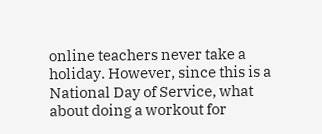online teachers never take a holiday. However, since this is a National Day of Service, what about doing a workout for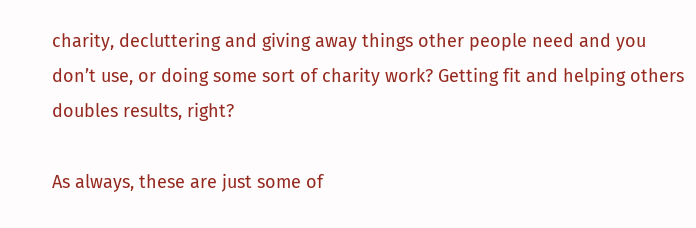charity, decluttering and giving away things other people need and you don’t use, or doing some sort of charity work? Getting fit and helping others doubles results, right?

As always, these are just some of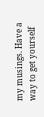my musings. Have a way to get yourself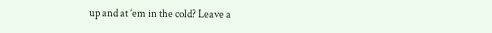up and at ’em in the cold? Leave a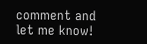comment and let me know!